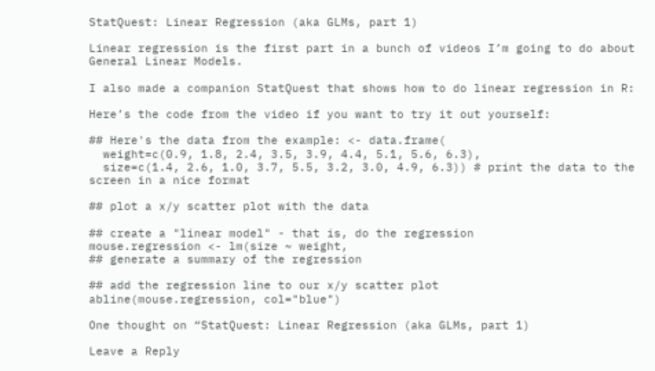StatQuest: Linear Regression (aka GLMs, part 1)

Linear regression is the first part in a bunch of videos I’m going to do about General Linear Models.

I also made a companion StatQuest that shows how to do linear regression in R:

Here’s the code from the video if you want to try it out yourself:

## Here's the data from the example: <- data.frame(
  weight=c(0.9, 1.8, 2.4, 3.5, 3.9, 4.4, 5.1, 5.6, 6.3),
  size=c(1.4, 2.6, 1.0, 3.7, 5.5, 3.2, 3.0, 4.9, 6.3)) # print the data to the screen in a nice format

## plot a x/y scatter plot with the data

## create a "linear model" - that is, do the regression
mouse.regression <- lm(size ~ weight,
## generate a summary of the regression

## add the regression line to our x/y scatter plot
abline(mouse.regression, col="blue")

One thought on “StatQuest: Linear Regression (aka GLMs, part 1)

Leave a Reply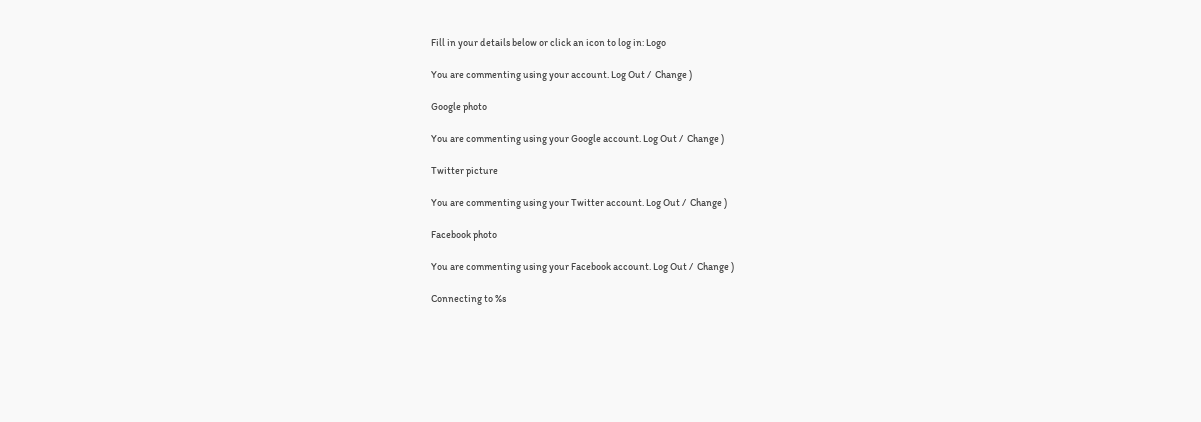Fill in your details below or click an icon to log in: Logo

You are commenting using your account. Log Out /  Change )

Google photo

You are commenting using your Google account. Log Out /  Change )

Twitter picture

You are commenting using your Twitter account. Log Out /  Change )

Facebook photo

You are commenting using your Facebook account. Log Out /  Change )

Connecting to %s